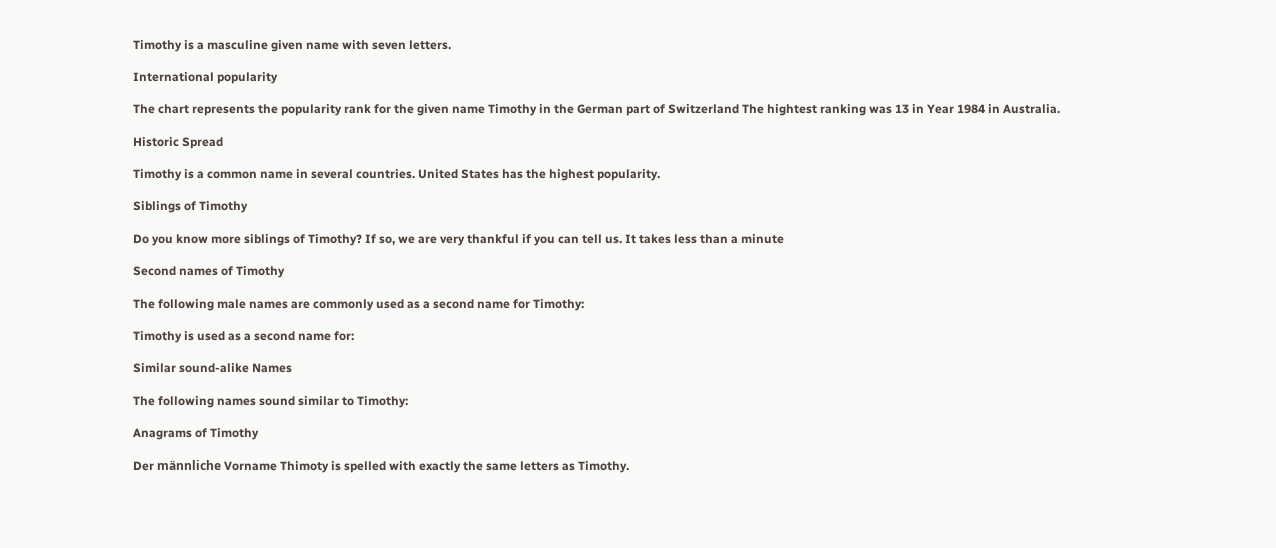Timothy is a masculine given name with seven letters.

International popularity

The chart represents the popularity rank for the given name Timothy in the German part of Switzerland The hightest ranking was 13 in Year 1984 in Australia.

Historic Spread

Timothy is a common name in several countries. United States has the highest popularity.

Siblings of Timothy

Do you know more siblings of Timothy? If so, we are very thankful if you can tell us. It takes less than a minute

Second names of Timothy

The following male names are commonly used as a second name for Timothy:

Timothy is used as a second name for:

Similar sound-alike Names

The following names sound similar to Timothy:

Anagrams of Timothy

Der männliche Vorname Thimoty is spelled with exactly the same letters as Timothy.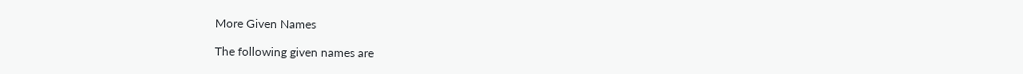More Given Names

The following given names are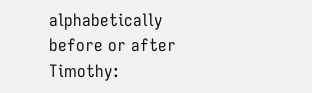alphabetically before or after Timothy: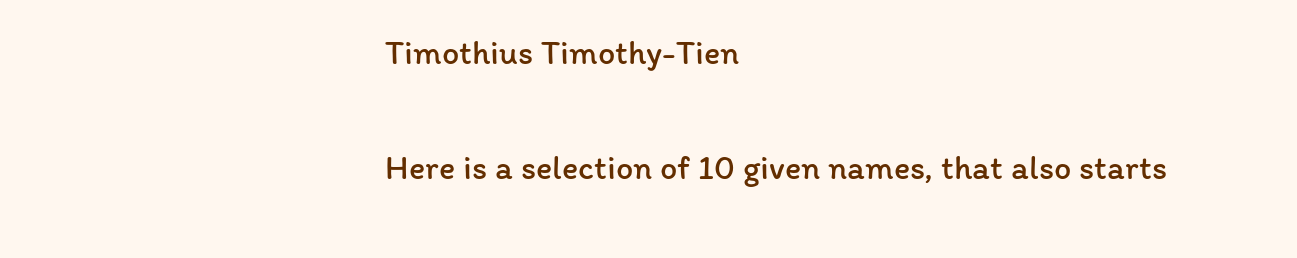Timothius Timothy-Tien

Here is a selection of 10 given names, that also starts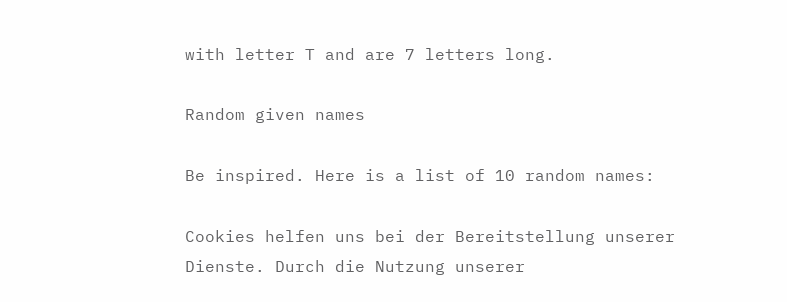with letter T and are 7 letters long.

Random given names

Be inspired. Here is a list of 10 random names:

Cookies helfen uns bei der Bereitstellung unserer Dienste. Durch die Nutzung unserer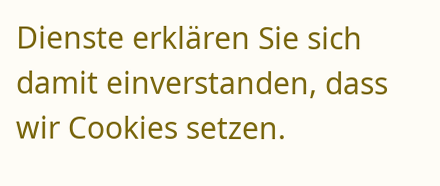Dienste erklären Sie sich damit einverstanden, dass wir Cookies setzen.